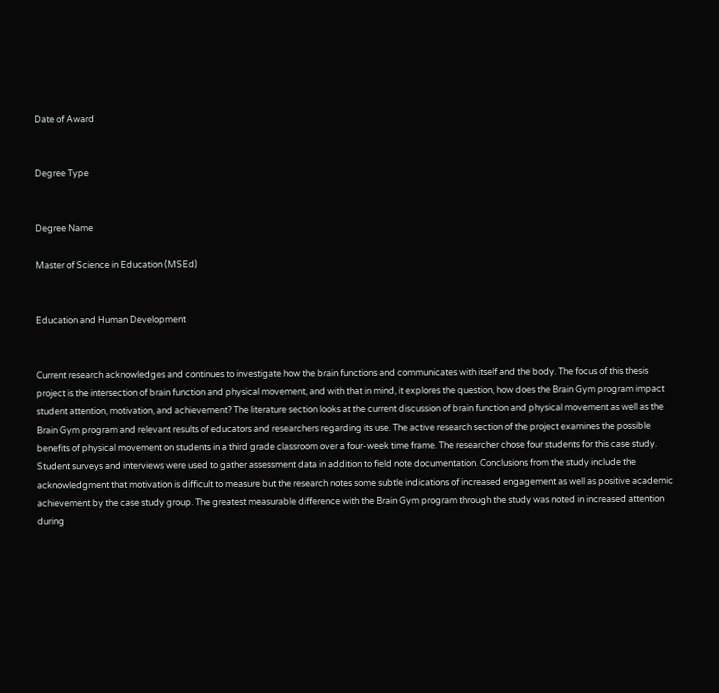Date of Award


Degree Type


Degree Name

Master of Science in Education (MSEd)


Education and Human Development


Current research acknowledges and continues to investigate how the brain functions and communicates with itself and the body. The focus of this thesis project is the intersection of brain function and physical movement, and with that in mind, it explores the question, how does the Brain Gym program impact student attention, motivation, and achievement? The literature section looks at the current discussion of brain function and physical movement as well as the Brain Gym program and relevant results of educators and researchers regarding its use. The active research section of the project examines the possible benefits of physical movement on students in a third grade classroom over a four-week time frame. The researcher chose four students for this case study. Student surveys and interviews were used to gather assessment data in addition to field note documentation. Conclusions from the study include the acknowledgment that motivation is difficult to measure but the research notes some subtle indications of increased engagement as well as positive academic achievement by the case study group. The greatest measurable difference with the Brain Gym program through the study was noted in increased attention during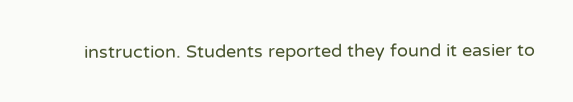instruction. Students reported they found it easier to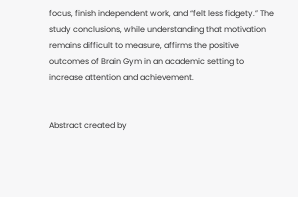focus, finish independent work, and “felt less fidgety.” The study conclusions, while understanding that motivation remains difficult to measure, affirms the positive outcomes of Brain Gym in an academic setting to increase attention and achievement.


Abstract created by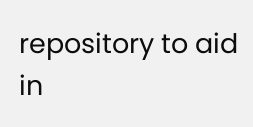repository to aid in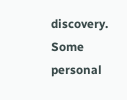discovery. Some personal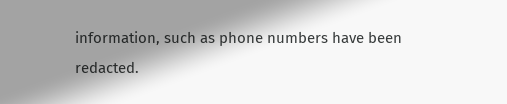information, such as phone numbers have been redacted.